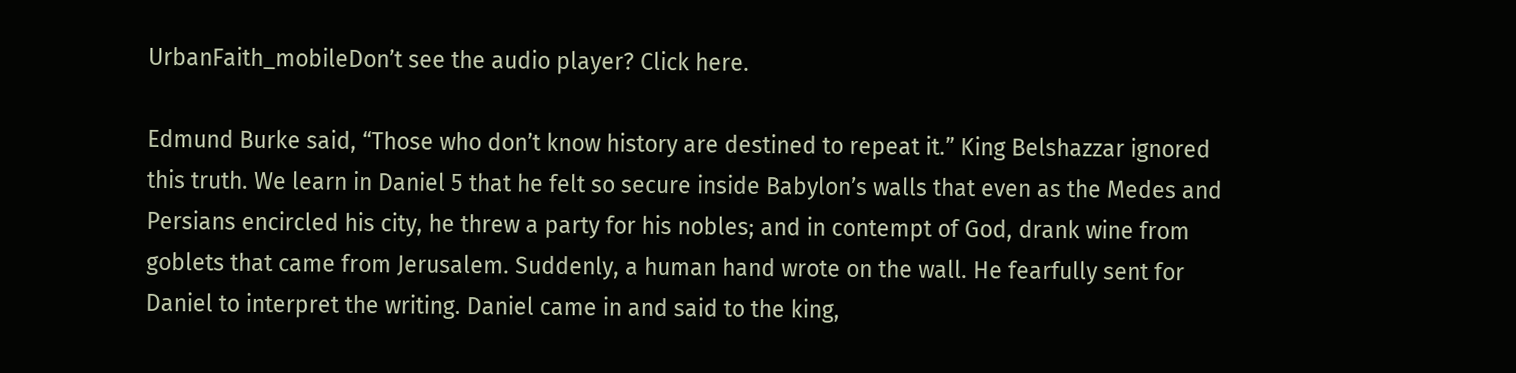UrbanFaith_mobileDon’t see the audio player? Click here.

Edmund Burke said, “Those who don’t know history are destined to repeat it.” King Belshazzar ignored this truth. We learn in Daniel 5 that he felt so secure inside Babylon’s walls that even as the Medes and Persians encircled his city, he threw a party for his nobles; and in contempt of God, drank wine from goblets that came from Jerusalem. Suddenly, a human hand wrote on the wall. He fearfully sent for Daniel to interpret the writing. Daniel came in and said to the king,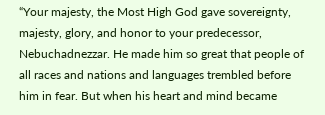“Your majesty, the Most High God gave sovereignty, majesty, glory, and honor to your predecessor, Nebuchadnezzar. He made him so great that people of all races and nations and languages trembled before him in fear. But when his heart and mind became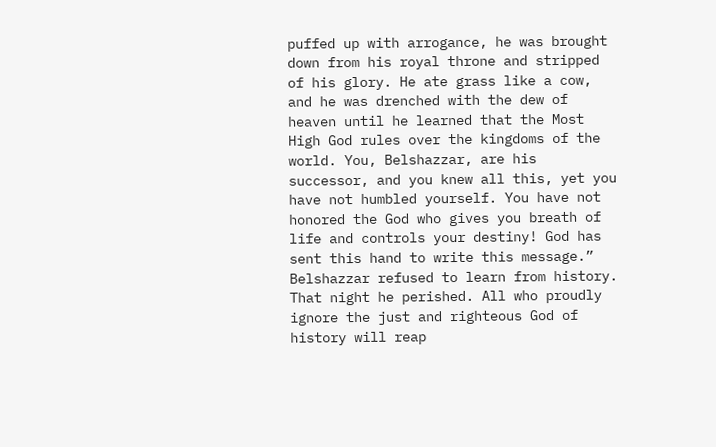puffed up with arrogance, he was brought down from his royal throne and stripped of his glory. He ate grass like a cow, and he was drenched with the dew of heaven until he learned that the Most High God rules over the kingdoms of the world. You, Belshazzar, are his successor, and you knew all this, yet you have not humbled yourself. You have not honored the God who gives you breath of life and controls your destiny! God has sent this hand to write this message.” Belshazzar refused to learn from history. That night he perished. All who proudly ignore the just and righteous God of history will reap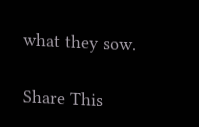what they sow.

Share This